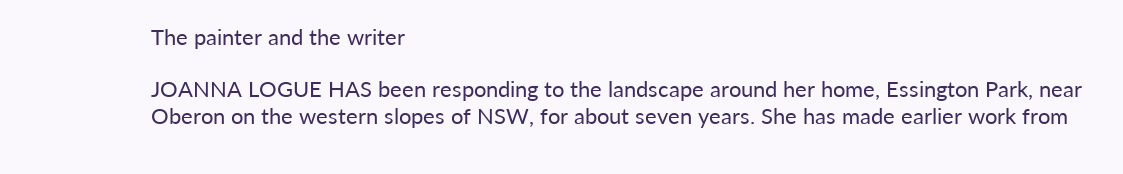The painter and the writer

JOANNA LOGUE HAS been responding to the landscape around her home, Essington Park, near Oberon on the western slopes of NSW, for about seven years. She has made earlier work from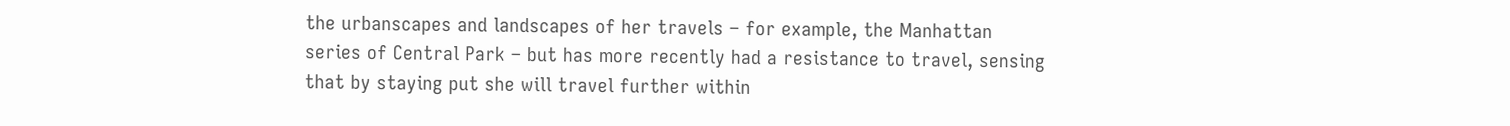the urbanscapes and landscapes of her travels – for example, the Manhattan series of Central Park – but has more recently had a resistance to travel, sensing that by staying put she will travel further within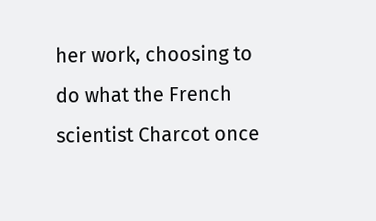her work, choosing to do what the French scientist Charcot once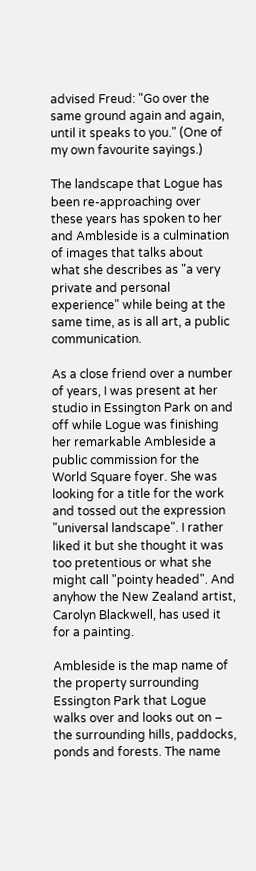advised Freud: "Go over the same ground again and again, until it speaks to you." (One of my own favourite sayings.)

The landscape that Logue has been re-approaching over these years has spoken to her and Ambleside is a culmination of images that talks about what she describes as "a very private and personal experience" while being at the same time, as is all art, a public communication.

As a close friend over a number of years, I was present at her studio in Essington Park on and off while Logue was finishing her remarkable Ambleside a public commission for the World Square foyer. She was looking for a title for the work and tossed out the expression "universal landscape". I rather liked it but she thought it was too pretentious or what she might call "pointy headed". And anyhow the New Zealand artist, Carolyn Blackwell, has used it for a painting.

Ambleside is the map name of the property surrounding Essington Park that Logue walks over and looks out on – the surrounding hills, paddocks, ponds and forests. The name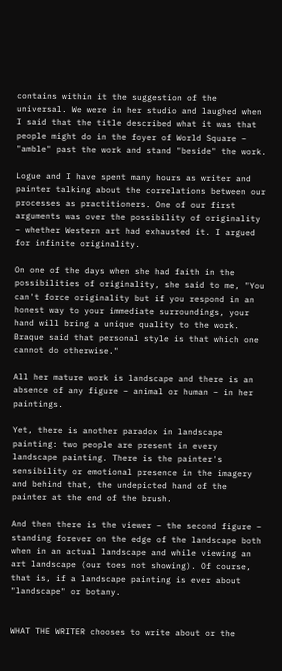contains within it the suggestion of the universal. We were in her studio and laughed when I said that the title described what it was that people might do in the foyer of World Square – "amble" past the work and stand "beside" the work.

Logue and I have spent many hours as writer and painter talking about the correlations between our processes as practitioners. One of our first arguments was over the possibility of originality – whether Western art had exhausted it. I argued for infinite originality.

On one of the days when she had faith in the possibilities of originality, she said to me, "You can't force originality but if you respond in an honest way to your immediate surroundings, your hand will bring a unique quality to the work. Braque said that personal style is that which one cannot do otherwise."

All her mature work is landscape and there is an absence of any figure – animal or human – in her paintings.

Yet, there is another paradox in landscape painting: two people are present in every landscape painting. There is the painter's sensibility or emotional presence in the imagery and behind that, the undepicted hand of the painter at the end of the brush.

And then there is the viewer – the second figure – standing forever on the edge of the landscape both when in an actual landscape and while viewing an art landscape (our toes not showing). Of course, that is, if a landscape painting is ever about "landscape" or botany.


WHAT THE WRITER chooses to write about or the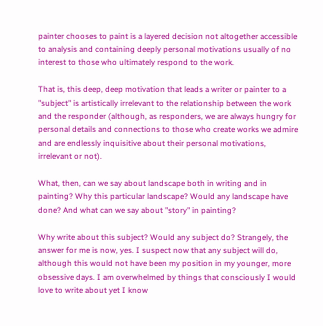painter chooses to paint is a layered decision not altogether accessible to analysis and containing deeply personal motivations usually of no interest to those who ultimately respond to the work.

That is, this deep, deep motivation that leads a writer or painter to a "subject" is artistically irrelevant to the relationship between the work and the responder (although, as responders, we are always hungry for personal details and connections to those who create works we admire and are endlessly inquisitive about their personal motivations, irrelevant or not).

What, then, can we say about landscape both in writing and in painting? Why this particular landscape? Would any landscape have done? And what can we say about "story" in painting?

Why write about this subject? Would any subject do? Strangely, the answer for me is now, yes. I suspect now that any subject will do, although this would not have been my position in my younger, more obsessive days. I am overwhelmed by things that consciously I would love to write about yet I know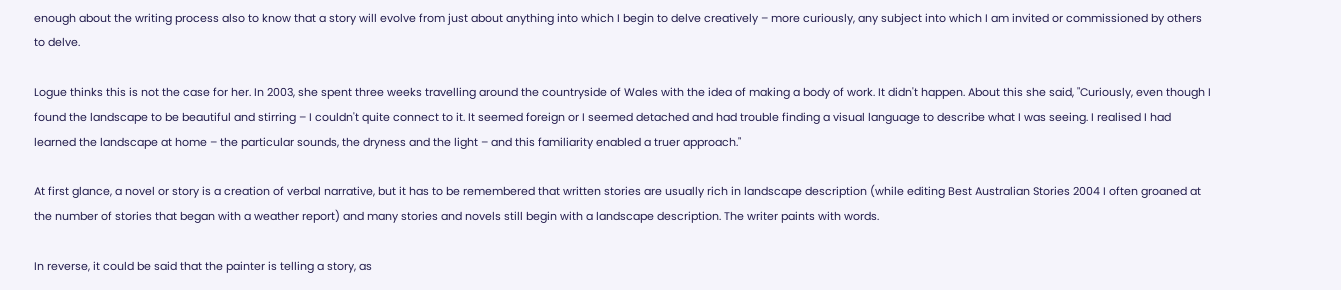enough about the writing process also to know that a story will evolve from just about anything into which I begin to delve creatively – more curiously, any subject into which I am invited or commissioned by others to delve.

Logue thinks this is not the case for her. In 2003, she spent three weeks travelling around the countryside of Wales with the idea of making a body of work. It didn't happen. About this she said, "Curiously, even though I found the landscape to be beautiful and stirring – I couldn't quite connect to it. It seemed foreign or I seemed detached and had trouble finding a visual language to describe what I was seeing. I realised I had learned the landscape at home – the particular sounds, the dryness and the light – and this familiarity enabled a truer approach."

At first glance, a novel or story is a creation of verbal narrative, but it has to be remembered that written stories are usually rich in landscape description (while editing Best Australian Stories 2004 I often groaned at the number of stories that began with a weather report) and many stories and novels still begin with a landscape description. The writer paints with words.

In reverse, it could be said that the painter is telling a story, as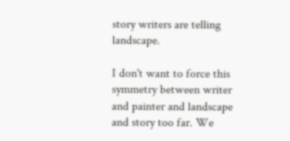story writers are telling landscape.

I don't want to force this symmetry between writer and painter and landscape and story too far. We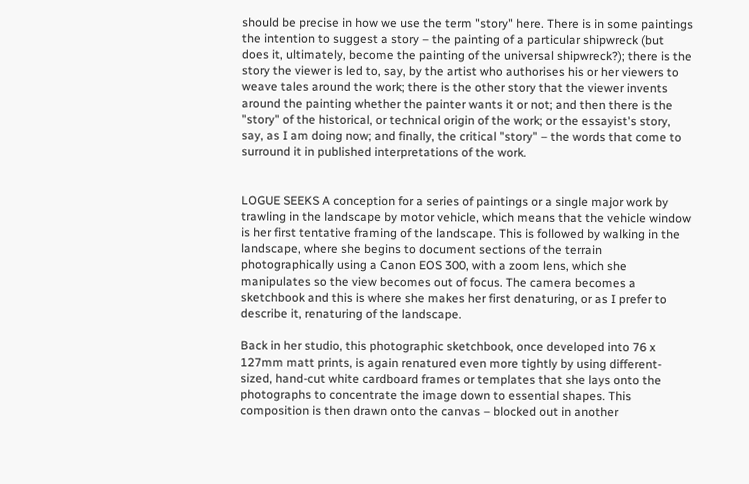should be precise in how we use the term "story" here. There is in some paintings the intention to suggest a story – the painting of a particular shipwreck (but does it, ultimately, become the painting of the universal shipwreck?); there is the story the viewer is led to, say, by the artist who authorises his or her viewers to weave tales around the work; there is the other story that the viewer invents around the painting whether the painter wants it or not; and then there is the "story" of the historical, or technical origin of the work; or the essayist's story, say, as I am doing now; and finally, the critical "story" – the words that come to surround it in published interpretations of the work.


LOGUE SEEKS A conception for a series of paintings or a single major work by trawling in the landscape by motor vehicle, which means that the vehicle window is her first tentative framing of the landscape. This is followed by walking in the landscape, where she begins to document sections of the terrain photographically using a Canon EOS 300, with a zoom lens, which she manipulates so the view becomes out of focus. The camera becomes a sketchbook and this is where she makes her first denaturing, or as I prefer to describe it, renaturing of the landscape.

Back in her studio, this photographic sketchbook, once developed into 76 x 127mm matt prints, is again renatured even more tightly by using different-sized, hand-cut white cardboard frames or templates that she lays onto the photographs to concentrate the image down to essential shapes. This composition is then drawn onto the canvas – blocked out in another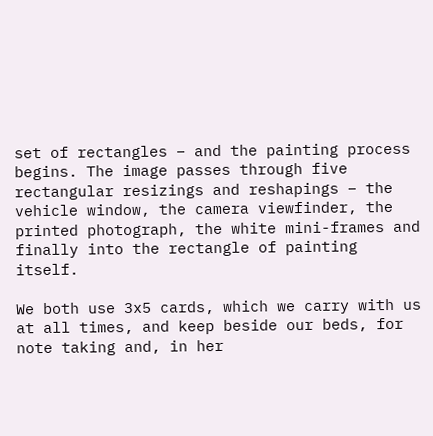set of rectangles – and the painting process begins. The image passes through five rectangular resizings and reshapings – the vehicle window, the camera viewfinder, the printed photograph, the white mini-frames and finally into the rectangle of painting itself.

We both use 3x5 cards, which we carry with us at all times, and keep beside our beds, for note taking and, in her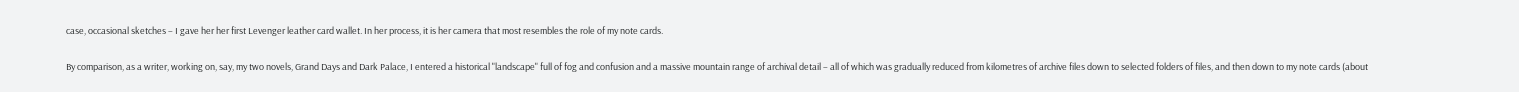case, occasional sketches – I gave her her first Levenger leather card wallet. In her process, it is her camera that most resembles the role of my note cards.

By comparison, as a writer, working on, say, my two novels, Grand Days and Dark Palace, I entered a historical "landscape" full of fog and confusion and a massive mountain range of archival detail – all of which was gradually reduced from kilometres of archive files down to selected folders of files, and then down to my note cards (about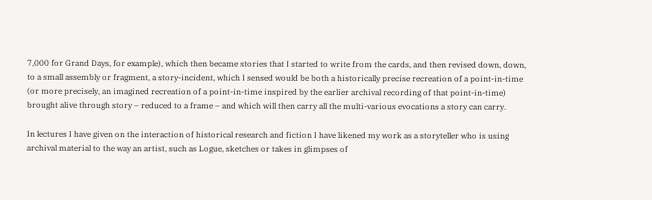7,000 for Grand Days, for example), which then became stories that I started to write from the cards, and then revised down, down, to a small assembly or fragment, a story-incident, which I sensed would be both a historically precise recreation of a point-in-time (or more precisely, an imagined recreation of a point-in-time inspired by the earlier archival recording of that point-in-time) brought alive through story – reduced to a frame – and which will then carry all the multi-various evocations a story can carry.

In lectures I have given on the interaction of historical research and fiction I have likened my work as a storyteller who is using archival material to the way an artist, such as Logue, sketches or takes in glimpses of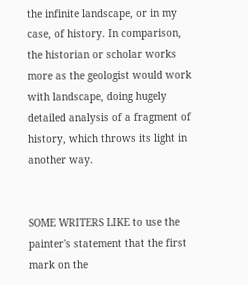the infinite landscape, or in my case, of history. In comparison, the historian or scholar works more as the geologist would work with landscape, doing hugely detailed analysis of a fragment of history, which throws its light in another way.


SOME WRITERS LIKE to use the painter's statement that the first mark on the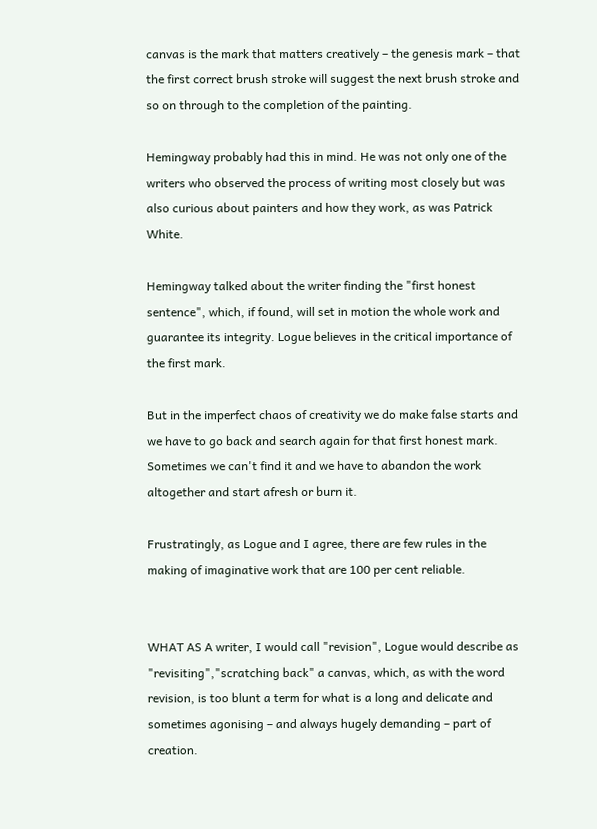canvas is the mark that matters creatively – the genesis mark – that the first correct brush stroke will suggest the next brush stroke and so on through to the completion of the painting.

Hemingway probably had this in mind. He was not only one of the writers who observed the process of writing most closely but was also curious about painters and how they work, as was Patrick White.

Hemingway talked about the writer finding the "first honest sentence", which, if found, will set in motion the whole work and guarantee its integrity. Logue believes in the critical importance of the first mark.

But in the imperfect chaos of creativity we do make false starts and we have to go back and search again for that first honest mark. Sometimes we can't find it and we have to abandon the work altogether and start afresh or burn it.

Frustratingly, as Logue and I agree, there are few rules in the making of imaginative work that are 100 per cent reliable.


WHAT AS A writer, I would call "revision", Logue would describe as "revisiting","scratching back" a canvas, which, as with the word revision, is too blunt a term for what is a long and delicate and sometimes agonising – and always hugely demanding – part of creation.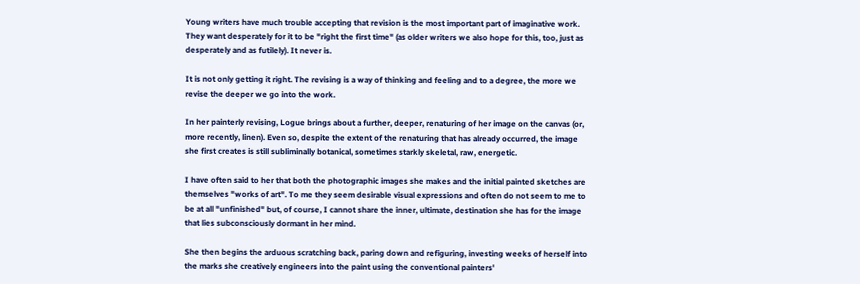Young writers have much trouble accepting that revision is the most important part of imaginative work. They want desperately for it to be "right the first time" (as older writers we also hope for this, too, just as desperately and as futilely). It never is.

It is not only getting it right. The revising is a way of thinking and feeling and to a degree, the more we revise the deeper we go into the work.

In her painterly revising, Logue brings about a further, deeper, renaturing of her image on the canvas (or, more recently, linen). Even so, despite the extent of the renaturing that has already occurred, the image she first creates is still subliminally botanical, sometimes starkly skeletal, raw, energetic.

I have often said to her that both the photographic images she makes and the initial painted sketches are themselves "works of art". To me they seem desirable visual expressions and often do not seem to me to be at all "unfinished" but, of course, I cannot share the inner, ultimate, destination she has for the image that lies subconsciously dormant in her mind.

She then begins the arduous scratching back, paring down and refiguring, investing weeks of herself into the marks she creatively engineers into the paint using the conventional painters'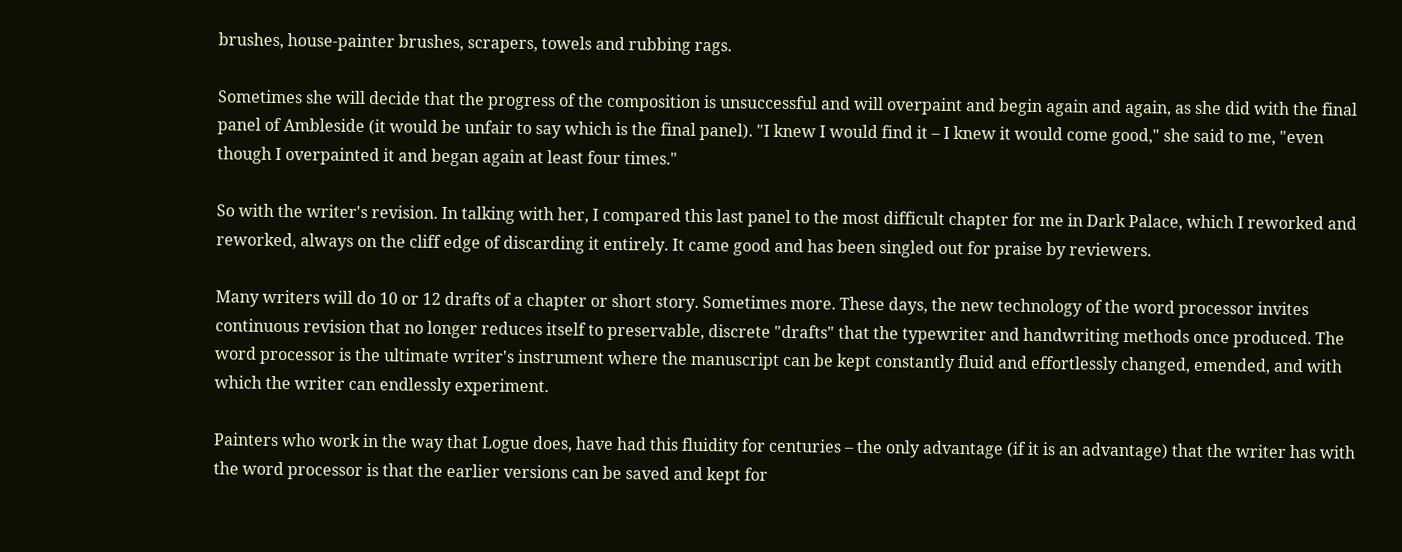brushes, house-painter brushes, scrapers, towels and rubbing rags.

Sometimes she will decide that the progress of the composition is unsuccessful and will overpaint and begin again and again, as she did with the final panel of Ambleside (it would be unfair to say which is the final panel). "I knew I would find it – I knew it would come good," she said to me, "even though I overpainted it and began again at least four times."

So with the writer's revision. In talking with her, I compared this last panel to the most difficult chapter for me in Dark Palace, which I reworked and reworked, always on the cliff edge of discarding it entirely. It came good and has been singled out for praise by reviewers.

Many writers will do 10 or 12 drafts of a chapter or short story. Sometimes more. These days, the new technology of the word processor invites continuous revision that no longer reduces itself to preservable, discrete "drafts" that the typewriter and handwriting methods once produced. The word processor is the ultimate writer's instrument where the manuscript can be kept constantly fluid and effortlessly changed, emended, and with which the writer can endlessly experiment.

Painters who work in the way that Logue does, have had this fluidity for centuries – the only advantage (if it is an advantage) that the writer has with the word processor is that the earlier versions can be saved and kept for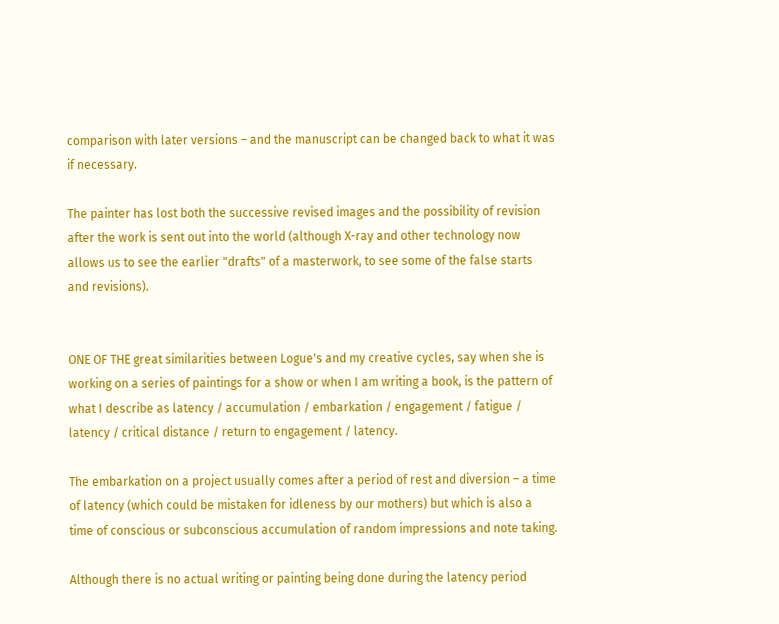comparison with later versions – and the manuscript can be changed back to what it was if necessary.

The painter has lost both the successive revised images and the possibility of revision after the work is sent out into the world (although X-ray and other technology now allows us to see the earlier "drafts" of a masterwork, to see some of the false starts and revisions).


ONE OF THE great similarities between Logue's and my creative cycles, say when she is working on a series of paintings for a show or when I am writing a book, is the pattern of what I describe as latency / accumulation / embarkation / engagement / fatigue / latency / critical distance / return to engagement / latency.

The embarkation on a project usually comes after a period of rest and diversion – a time of latency (which could be mistaken for idleness by our mothers) but which is also a time of conscious or subconscious accumulation of random impressions and note taking.

Although there is no actual writing or painting being done during the latency period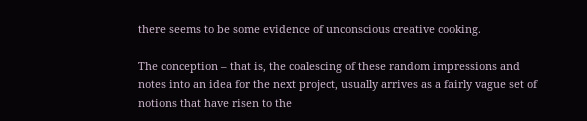there seems to be some evidence of unconscious creative cooking.

The conception – that is, the coalescing of these random impressions and notes into an idea for the next project, usually arrives as a fairly vague set of notions that have risen to the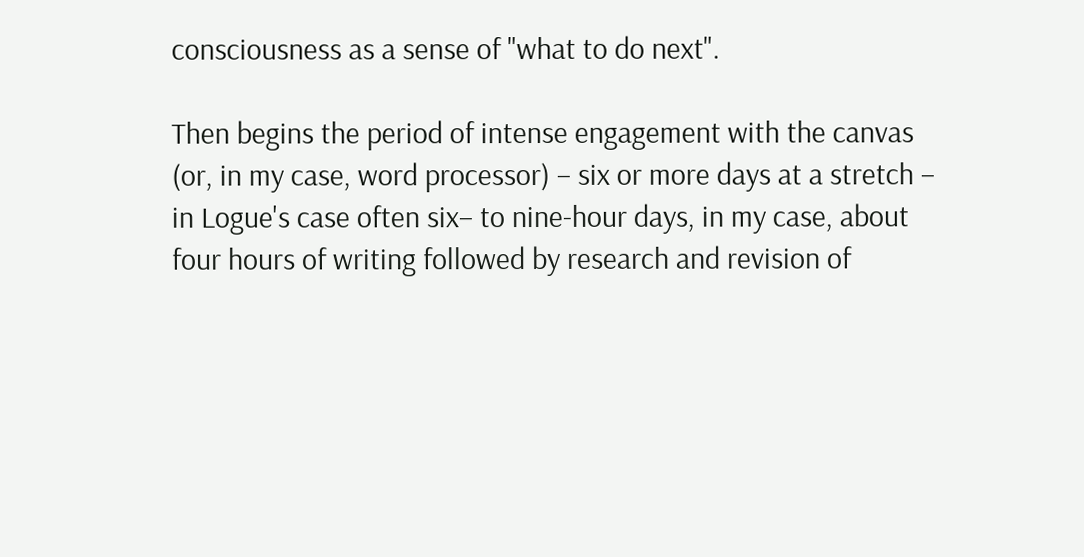consciousness as a sense of "what to do next".

Then begins the period of intense engagement with the canvas (or, in my case, word processor) – six or more days at a stretch – in Logue's case often six– to nine-hour days, in my case, about four hours of writing followed by research and revision of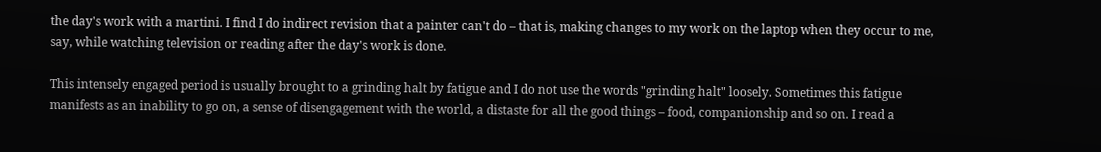the day's work with a martini. I find I do indirect revision that a painter can't do – that is, making changes to my work on the laptop when they occur to me, say, while watching television or reading after the day's work is done.

This intensely engaged period is usually brought to a grinding halt by fatigue and I do not use the words "grinding halt" loosely. Sometimes this fatigue manifests as an inability to go on, a sense of disengagement with the world, a distaste for all the good things – food, companionship and so on. I read a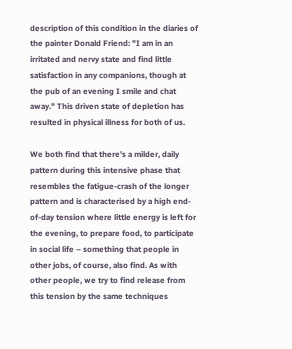description of this condition in the diaries of the painter Donald Friend: "I am in an irritated and nervy state and find little satisfaction in any companions, though at the pub of an evening I smile and chat away." This driven state of depletion has resulted in physical illness for both of us.

We both find that there's a milder, daily pattern during this intensive phase that resembles the fatigue-crash of the longer pattern and is characterised by a high end-of-day tension where little energy is left for the evening, to prepare food, to participate in social life – something that people in other jobs, of course, also find. As with other people, we try to find release from this tension by the same techniques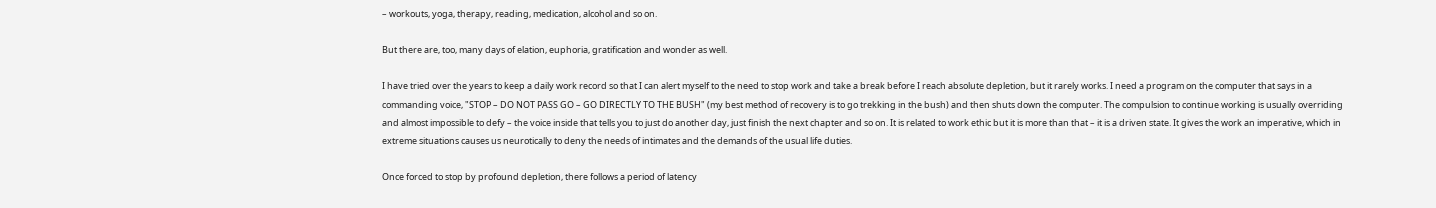– workouts, yoga, therapy, reading, medication, alcohol and so on.

But there are, too, many days of elation, euphoria, gratification and wonder as well.

I have tried over the years to keep a daily work record so that I can alert myself to the need to stop work and take a break before I reach absolute depletion, but it rarely works. I need a program on the computer that says in a commanding voice, "STOP – DO NOT PASS GO – GO DIRECTLY TO THE BUSH" (my best method of recovery is to go trekking in the bush) and then shuts down the computer. The compulsion to continue working is usually overriding and almost impossible to defy – the voice inside that tells you to just do another day, just finish the next chapter and so on. It is related to work ethic but it is more than that – it is a driven state. It gives the work an imperative, which in extreme situations causes us neurotically to deny the needs of intimates and the demands of the usual life duties.

Once forced to stop by profound depletion, there follows a period of latency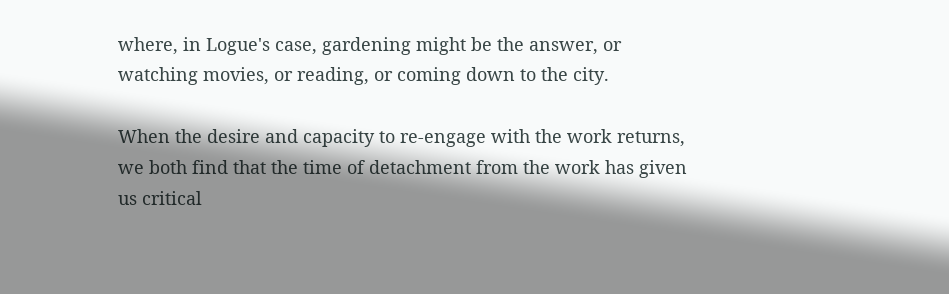where, in Logue's case, gardening might be the answer, or watching movies, or reading, or coming down to the city.

When the desire and capacity to re-engage with the work returns, we both find that the time of detachment from the work has given us critical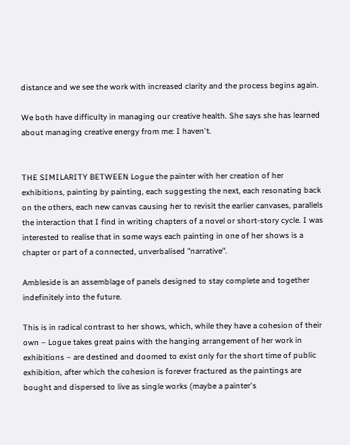distance and we see the work with increased clarity and the process begins again.

We both have difficulty in managing our creative health. She says she has learned about managing creative energy from me: I haven't.


THE SIMILARITY BETWEEN Logue the painter with her creation of her exhibitions, painting by painting, each suggesting the next, each resonating back on the others, each new canvas causing her to revisit the earlier canvases, parallels the interaction that I find in writing chapters of a novel or short-story cycle. I was interested to realise that in some ways each painting in one of her shows is a chapter or part of a connected, unverbalised "narrative".

Ambleside is an assemblage of panels designed to stay complete and together indefinitely into the future.

This is in radical contrast to her shows, which, while they have a cohesion of their own – Logue takes great pains with the hanging arrangement of her work in exhibitions – are destined and doomed to exist only for the short time of public exhibition, after which the cohesion is forever fractured as the paintings are bought and dispersed to live as single works (maybe a painter's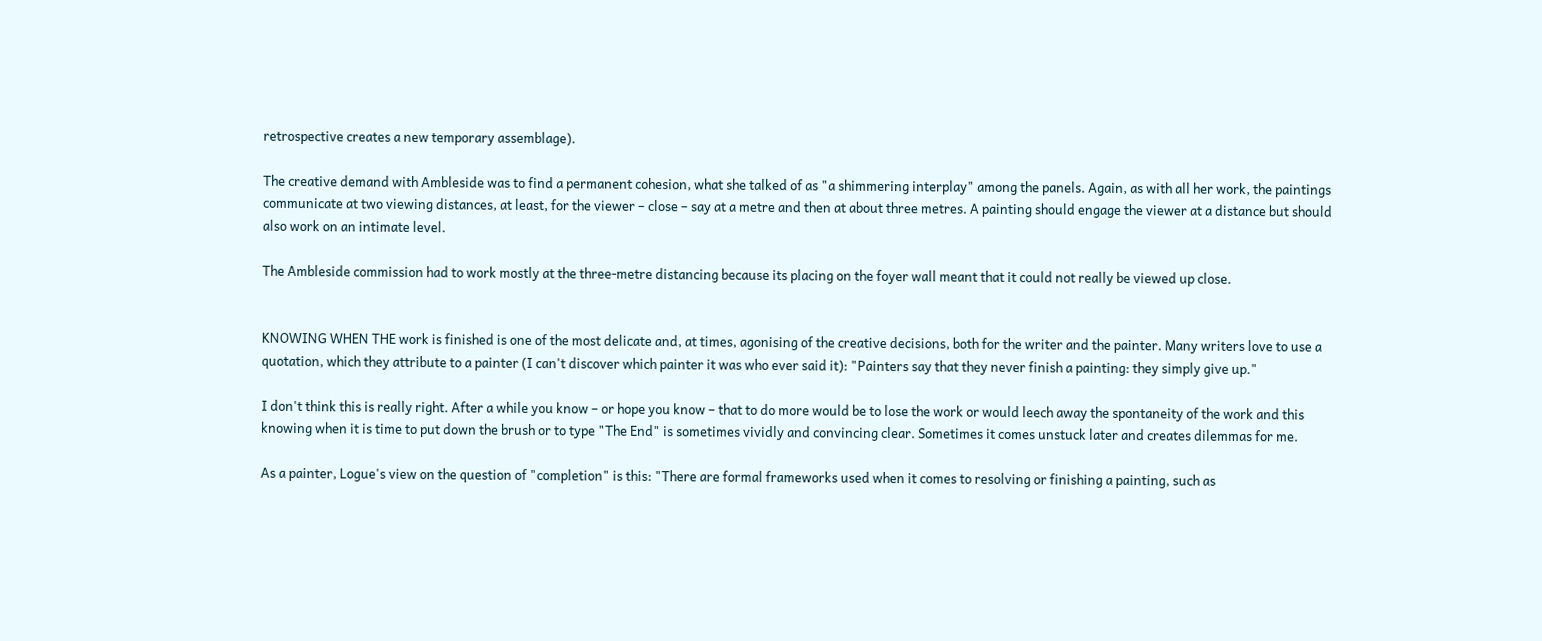retrospective creates a new temporary assemblage).

The creative demand with Ambleside was to find a permanent cohesion, what she talked of as "a shimmering interplay" among the panels. Again, as with all her work, the paintings communicate at two viewing distances, at least, for the viewer – close – say at a metre and then at about three metres. A painting should engage the viewer at a distance but should also work on an intimate level.

The Ambleside commission had to work mostly at the three-metre distancing because its placing on the foyer wall meant that it could not really be viewed up close.


KNOWING WHEN THE work is finished is one of the most delicate and, at times, agonising of the creative decisions, both for the writer and the painter. Many writers love to use a quotation, which they attribute to a painter (I can't discover which painter it was who ever said it): "Painters say that they never finish a painting: they simply give up."

I don't think this is really right. After a while you know – or hope you know – that to do more would be to lose the work or would leech away the spontaneity of the work and this knowing when it is time to put down the brush or to type "The End" is sometimes vividly and convincing clear. Sometimes it comes unstuck later and creates dilemmas for me.

As a painter, Logue's view on the question of "completion" is this: "There are formal frameworks used when it comes to resolving or finishing a painting, such as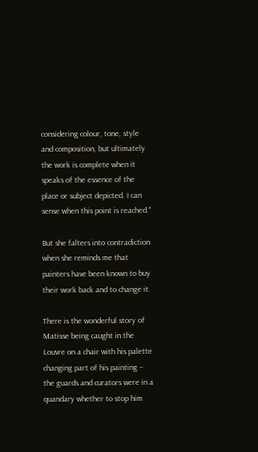considering colour, tone, style and composition, but ultimately the work is complete when it speaks of the essence of the place or subject depicted. I can sense when this point is reached."

But she falters into contradiction when she reminds me that painters have been known to buy their work back and to change it.

There is the wonderful story of Matisse being caught in the Louvre on a chair with his palette changing part of his painting – the guards and curators were in a quandary whether to stop him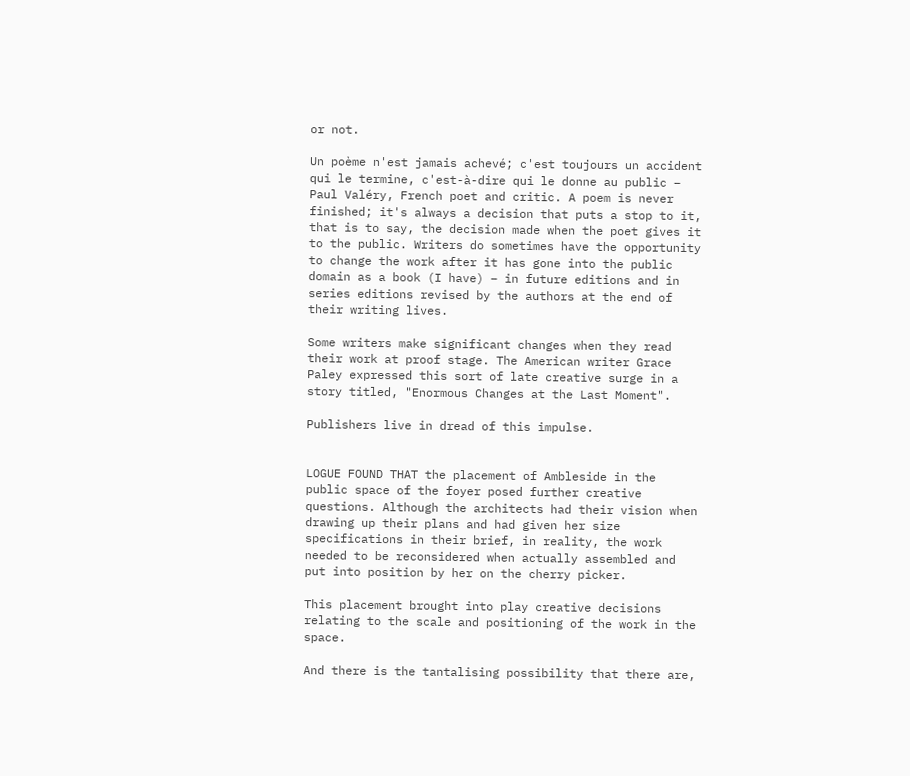or not.

Un poème n'est jamais achevé; c'est toujours un accident qui le termine, c'est-à-dire qui le donne au public – Paul Valéry, French poet and critic. A poem is never finished; it's always a decision that puts a stop to it, that is to say, the decision made when the poet gives it to the public. Writers do sometimes have the opportunity to change the work after it has gone into the public domain as a book (I have) – in future editions and in series editions revised by the authors at the end of their writing lives.

Some writers make significant changes when they read their work at proof stage. The American writer Grace Paley expressed this sort of late creative surge in a story titled, "Enormous Changes at the Last Moment".

Publishers live in dread of this impulse.


LOGUE FOUND THAT the placement of Ambleside in the public space of the foyer posed further creative questions. Although the architects had their vision when drawing up their plans and had given her size specifications in their brief, in reality, the work needed to be reconsidered when actually assembled and put into position by her on the cherry picker.

This placement brought into play creative decisions relating to the scale and positioning of the work in the space.

And there is the tantalising possibility that there are,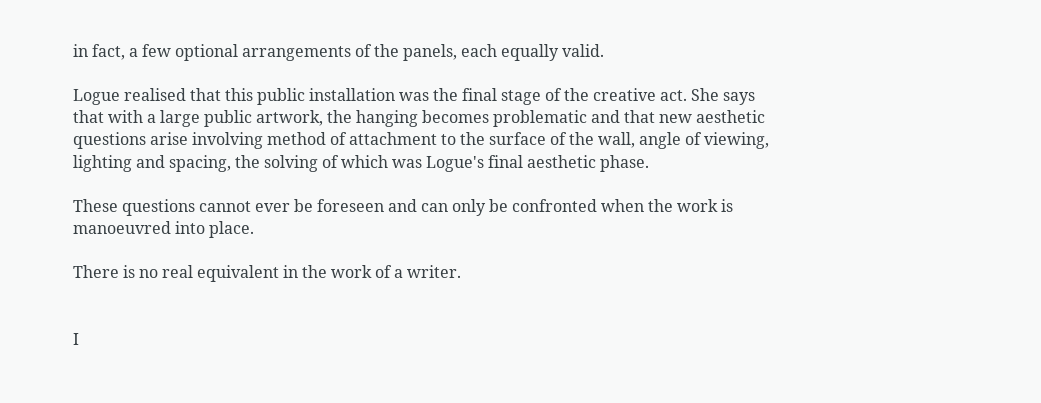in fact, a few optional arrangements of the panels, each equally valid.

Logue realised that this public installation was the final stage of the creative act. She says that with a large public artwork, the hanging becomes problematic and that new aesthetic questions arise involving method of attachment to the surface of the wall, angle of viewing, lighting and spacing, the solving of which was Logue's final aesthetic phase.

These questions cannot ever be foreseen and can only be confronted when the work is manoeuvred into place.

There is no real equivalent in the work of a writer.


I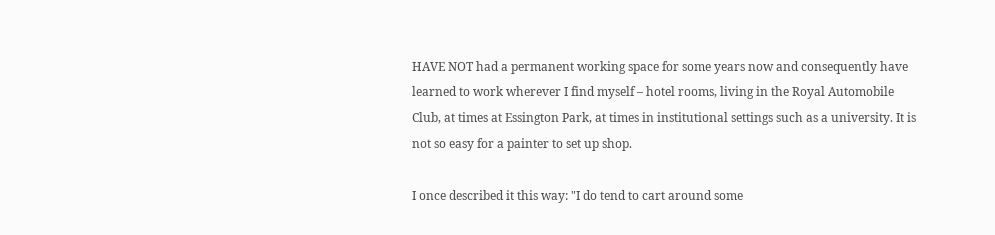HAVE NOT had a permanent working space for some years now and consequently have learned to work wherever I find myself – hotel rooms, living in the Royal Automobile Club, at times at Essington Park, at times in institutional settings such as a university. It is not so easy for a painter to set up shop.

I once described it this way: "I do tend to cart around some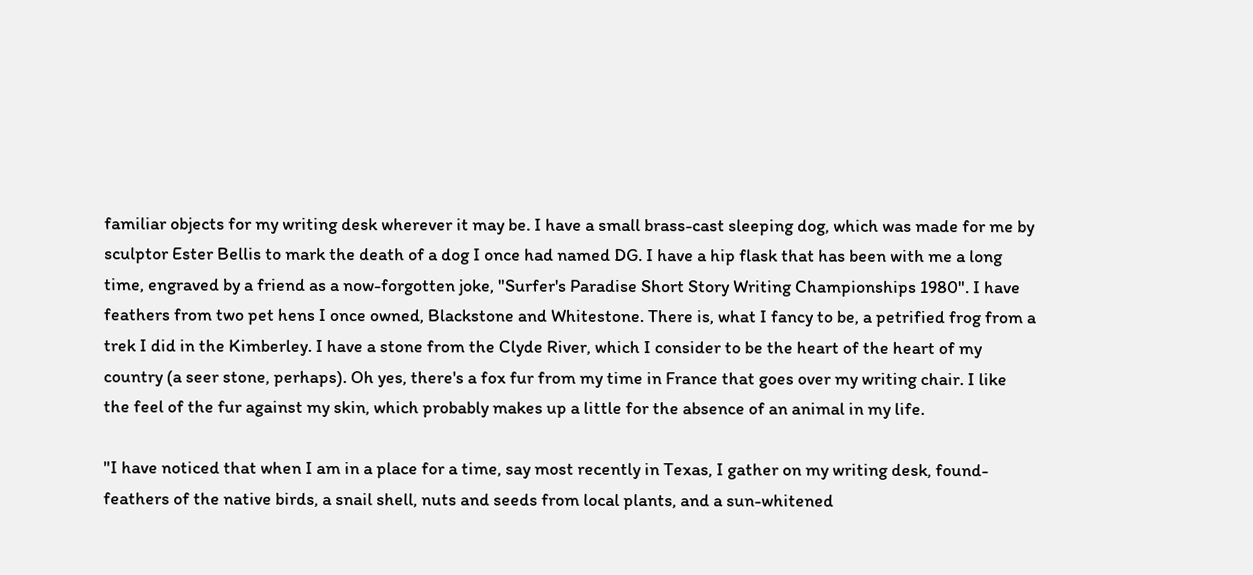familiar objects for my writing desk wherever it may be. I have a small brass-cast sleeping dog, which was made for me by sculptor Ester Bellis to mark the death of a dog I once had named DG. I have a hip flask that has been with me a long time, engraved by a friend as a now-forgotten joke, "Surfer's Paradise Short Story Writing Championships 1980". I have feathers from two pet hens I once owned, Blackstone and Whitestone. There is, what I fancy to be, a petrified frog from a trek I did in the Kimberley. I have a stone from the Clyde River, which I consider to be the heart of the heart of my country (a seer stone, perhaps). Oh yes, there's a fox fur from my time in France that goes over my writing chair. I like the feel of the fur against my skin, which probably makes up a little for the absence of an animal in my life.

"I have noticed that when I am in a place for a time, say most recently in Texas, I gather on my writing desk, found-feathers of the native birds, a snail shell, nuts and seeds from local plants, and a sun-whitened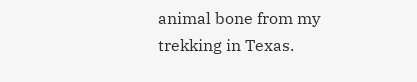animal bone from my trekking in Texas.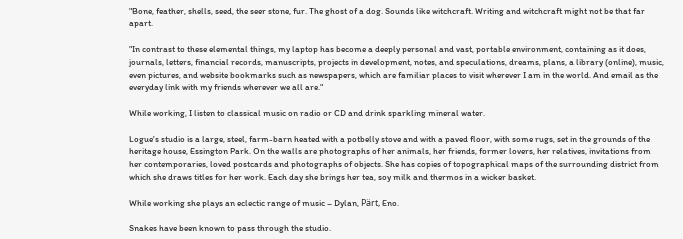"Bone, feather, shells, seed, the seer stone, fur. The ghost of a dog. Sounds like witchcraft. Writing and witchcraft might not be that far apart.

"In contrast to these elemental things, my laptop has become a deeply personal and vast, portable environment, containing as it does, journals, letters, financial records, manuscripts, projects in development, notes, and speculations, dreams, plans, a library (online), music, even pictures, and website bookmarks such as newspapers, which are familiar places to visit wherever I am in the world. And email as the everyday link with my friends wherever we all are."

While working, I listen to classical music on radio or CD and drink sparkling mineral water.

Logue's studio is a large, steel, farm-barn heated with a potbelly stove and with a paved floor, with some rugs, set in the grounds of the heritage house, Essington Park. On the walls are photographs of her animals, her friends, former lovers, her relatives, invitations from her contemporaries, loved postcards and photographs of objects. She has copies of topographical maps of the surrounding district from which she draws titles for her work. Each day she brings her tea, soy milk and thermos in a wicker basket.

While working she plays an eclectic range of music – Dylan, Pärt, Eno.

Snakes have been known to pass through the studio.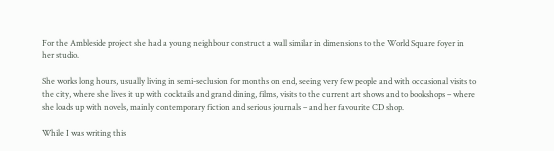For the Ambleside project she had a young neighbour construct a wall similar in dimensions to the World Square foyer in her studio.

She works long hours, usually living in semi-seclusion for months on end, seeing very few people and with occasional visits to the city, where she lives it up with cocktails and grand dining, films, visits to the current art shows and to bookshops – where she loads up with novels, mainly contemporary fiction and serious journals – and her favourite CD shop.

While I was writing this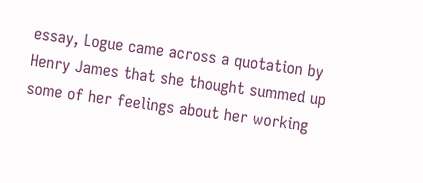essay, Logue came across a quotation by Henry James that she thought summed up some of her feelings about her working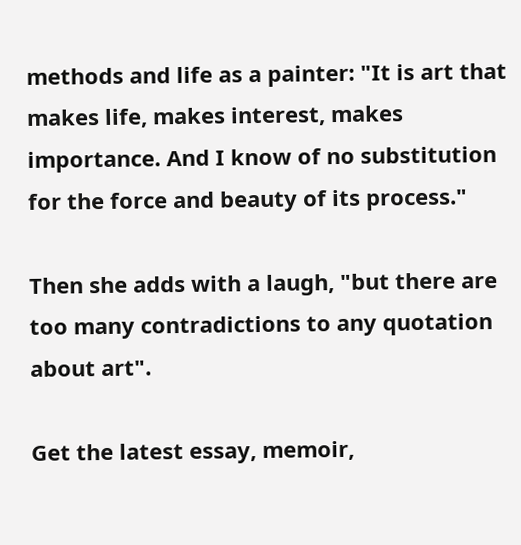methods and life as a painter: "It is art that makes life, makes interest, makes importance. And I know of no substitution for the force and beauty of its process."

Then she adds with a laugh, "but there are too many contradictions to any quotation about art".

Get the latest essay, memoir,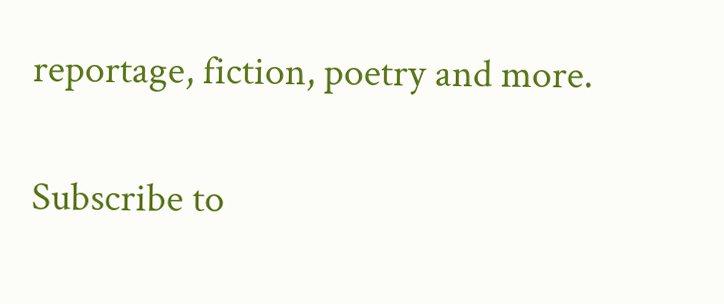reportage, fiction, poetry and more.

Subscribe to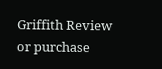Griffith Review or purchase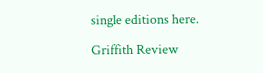single editions here.

Griffith Review